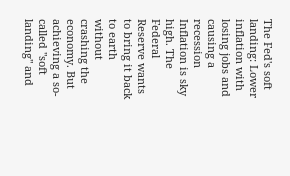The Fed's soft landing: Lower inflation with losing jobs and causing a recession Inflation is sky high. The Federal Reserve wants to bring it back to earth without crashing the economy. But achieving a so-called "soft landing" and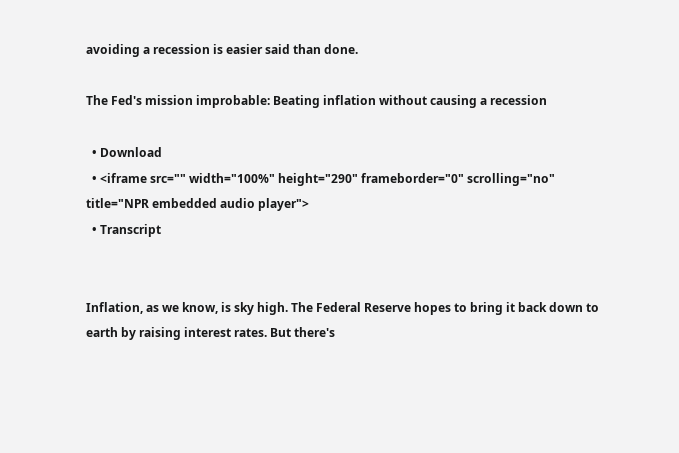avoiding a recession is easier said than done.

The Fed's mission improbable: Beating inflation without causing a recession

  • Download
  • <iframe src="" width="100%" height="290" frameborder="0" scrolling="no" title="NPR embedded audio player">
  • Transcript


Inflation, as we know, is sky high. The Federal Reserve hopes to bring it back down to earth by raising interest rates. But there's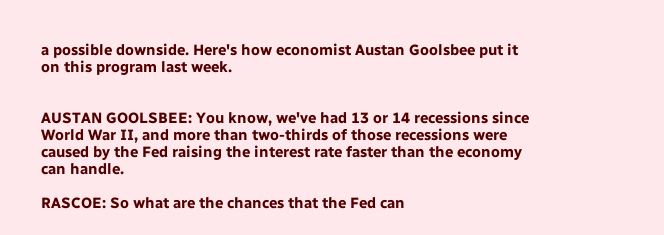a possible downside. Here's how economist Austan Goolsbee put it on this program last week.


AUSTAN GOOLSBEE: You know, we've had 13 or 14 recessions since World War II, and more than two-thirds of those recessions were caused by the Fed raising the interest rate faster than the economy can handle.

RASCOE: So what are the chances that the Fed can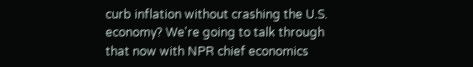curb inflation without crashing the U.S. economy? We're going to talk through that now with NPR chief economics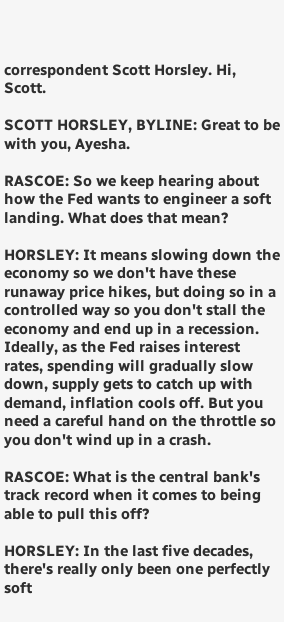correspondent Scott Horsley. Hi, Scott.

SCOTT HORSLEY, BYLINE: Great to be with you, Ayesha.

RASCOE: So we keep hearing about how the Fed wants to engineer a soft landing. What does that mean?

HORSLEY: It means slowing down the economy so we don't have these runaway price hikes, but doing so in a controlled way so you don't stall the economy and end up in a recession. Ideally, as the Fed raises interest rates, spending will gradually slow down, supply gets to catch up with demand, inflation cools off. But you need a careful hand on the throttle so you don't wind up in a crash.

RASCOE: What is the central bank's track record when it comes to being able to pull this off?

HORSLEY: In the last five decades, there's really only been one perfectly soft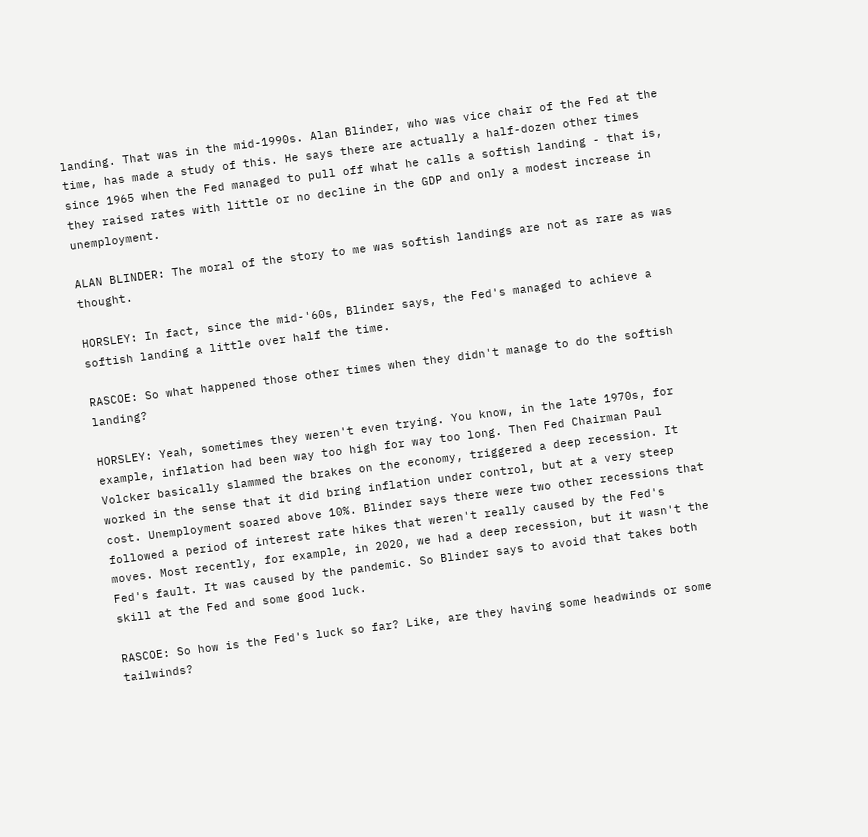landing. That was in the mid-1990s. Alan Blinder, who was vice chair of the Fed at the time, has made a study of this. He says there are actually a half-dozen other times since 1965 when the Fed managed to pull off what he calls a softish landing - that is, they raised rates with little or no decline in the GDP and only a modest increase in unemployment.

ALAN BLINDER: The moral of the story to me was softish landings are not as rare as was thought.

HORSLEY: In fact, since the mid-'60s, Blinder says, the Fed's managed to achieve a softish landing a little over half the time.

RASCOE: So what happened those other times when they didn't manage to do the softish landing?

HORSLEY: Yeah, sometimes they weren't even trying. You know, in the late 1970s, for example, inflation had been way too high for way too long. Then Fed Chairman Paul Volcker basically slammed the brakes on the economy, triggered a deep recession. It worked in the sense that it did bring inflation under control, but at a very steep cost. Unemployment soared above 10%. Blinder says there were two other recessions that followed a period of interest rate hikes that weren't really caused by the Fed's moves. Most recently, for example, in 2020, we had a deep recession, but it wasn't the Fed's fault. It was caused by the pandemic. So Blinder says to avoid that takes both skill at the Fed and some good luck.

RASCOE: So how is the Fed's luck so far? Like, are they having some headwinds or some tailwinds?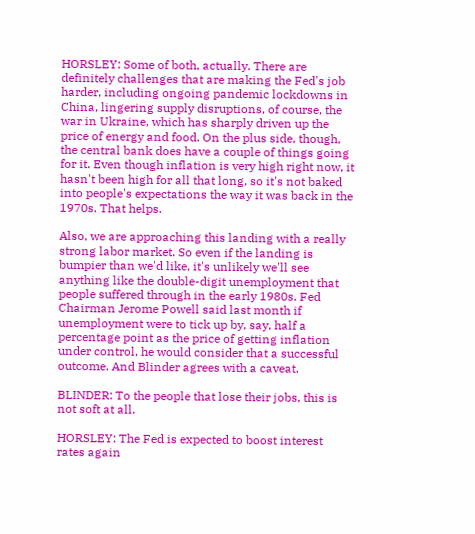HORSLEY: Some of both, actually. There are definitely challenges that are making the Fed's job harder, including ongoing pandemic lockdowns in China, lingering supply disruptions, of course, the war in Ukraine, which has sharply driven up the price of energy and food. On the plus side, though, the central bank does have a couple of things going for it. Even though inflation is very high right now, it hasn't been high for all that long, so it's not baked into people's expectations the way it was back in the 1970s. That helps.

Also, we are approaching this landing with a really strong labor market. So even if the landing is bumpier than we'd like, it's unlikely we'll see anything like the double-digit unemployment that people suffered through in the early 1980s. Fed Chairman Jerome Powell said last month if unemployment were to tick up by, say, half a percentage point as the price of getting inflation under control, he would consider that a successful outcome. And Blinder agrees with a caveat.

BLINDER: To the people that lose their jobs, this is not soft at all.

HORSLEY: The Fed is expected to boost interest rates again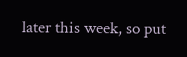later this week, so put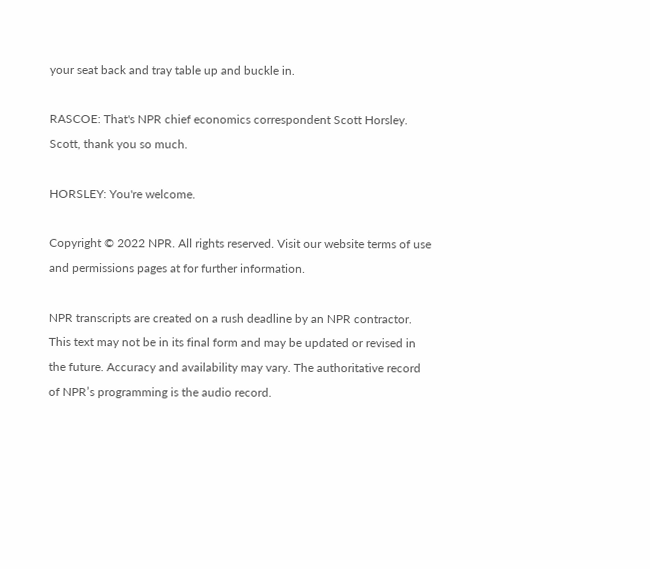your seat back and tray table up and buckle in.

RASCOE: That's NPR chief economics correspondent Scott Horsley. Scott, thank you so much.

HORSLEY: You're welcome.

Copyright © 2022 NPR. All rights reserved. Visit our website terms of use and permissions pages at for further information.

NPR transcripts are created on a rush deadline by an NPR contractor. This text may not be in its final form and may be updated or revised in the future. Accuracy and availability may vary. The authoritative record of NPR’s programming is the audio record.